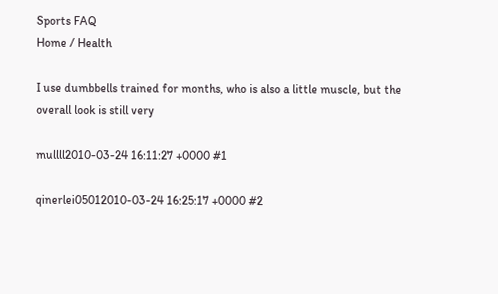Sports FAQ
Home / Health

I use dumbbells trained for months, who is also a little muscle, but the overall look is still very

mullll2010-03-24 16:11:27 +0000 #1

qinerlei05012010-03-24 16:25:17 +0000 #2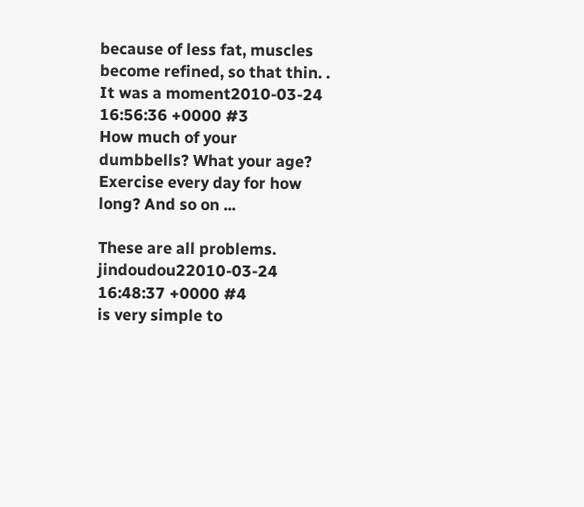because of less fat, muscles become refined, so that thin. .
It was a moment2010-03-24 16:56:36 +0000 #3
How much of your dumbbells? What your age? Exercise every day for how long? And so on ...

These are all problems.
jindoudou22010-03-24 16:48:37 +0000 #4
is very simple to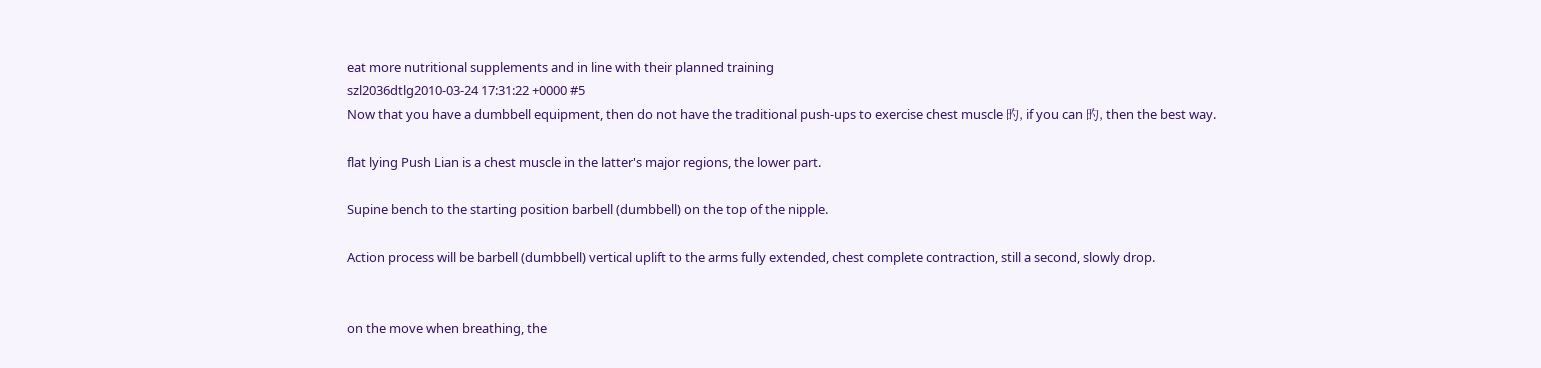eat more nutritional supplements and in line with their planned training
szl2036dtlg2010-03-24 17:31:22 +0000 #5
Now that you have a dumbbell equipment, then do not have the traditional push-ups to exercise chest muscle 旳, if you can 旳, then the best way.

flat lying Push Lian is a chest muscle in the latter's major regions, the lower part.

Supine bench to the starting position barbell (dumbbell) on the top of the nipple.

Action process will be barbell (dumbbell) vertical uplift to the arms fully extended, chest complete contraction, still a second, slowly drop.


on the move when breathing, the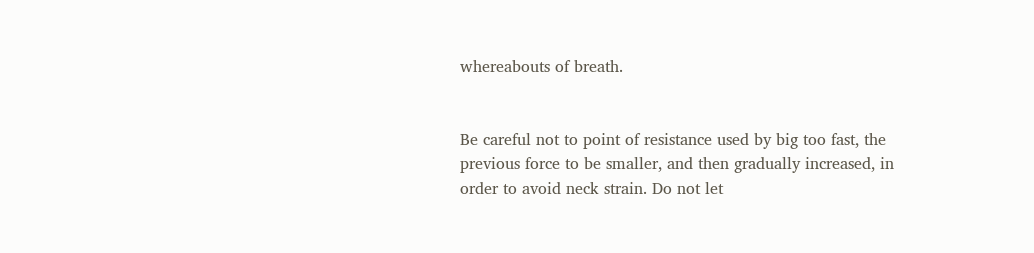whereabouts of breath.


Be careful not to point of resistance used by big too fast, the previous force to be smaller, and then gradually increased, in order to avoid neck strain. Do not let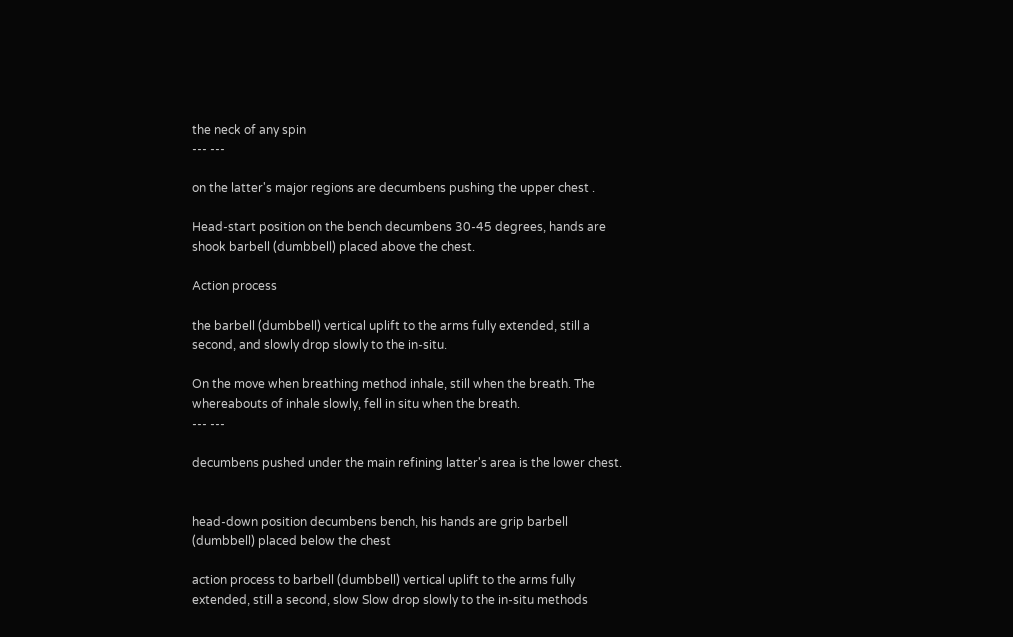the neck of any spin
--- ---

on the latter's major regions are decumbens pushing the upper chest .

Head-start position on the bench decumbens 30-45 degrees, hands are shook barbell (dumbbell) placed above the chest.

Action process

the barbell (dumbbell) vertical uplift to the arms fully extended, still a second, and slowly drop slowly to the in-situ.

On the move when breathing method inhale, still when the breath. The whereabouts of inhale slowly, fell in situ when the breath.
--- ---

decumbens pushed under the main refining latter's area is the lower chest.


head-down position decumbens bench, his hands are grip barbell (dumbbell) placed below the chest

action process to barbell (dumbbell) vertical uplift to the arms fully extended, still a second, slow Slow drop slowly to the in-situ methods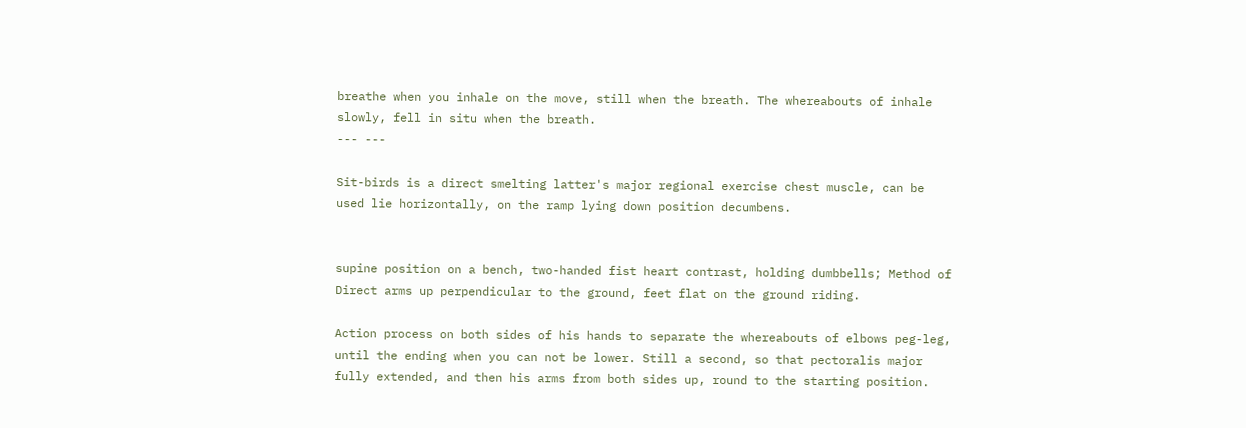breathe when you inhale on the move, still when the breath. The whereabouts of inhale slowly, fell in situ when the breath.
--- ---

Sit-birds is a direct smelting latter's major regional exercise chest muscle, can be used lie horizontally, on the ramp lying down position decumbens.


supine position on a bench, two-handed fist heart contrast, holding dumbbells; Method of Direct arms up perpendicular to the ground, feet flat on the ground riding.

Action process on both sides of his hands to separate the whereabouts of elbows peg-leg, until the ending when you can not be lower. Still a second, so that pectoralis major fully extended, and then his arms from both sides up, round to the starting position.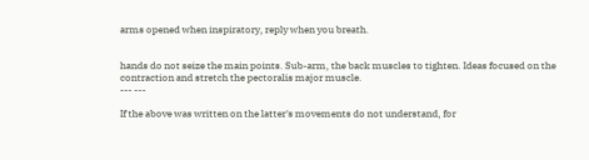arms opened when inspiratory, reply when you breath.


hands do not seize the main points. Sub-arm, the back muscles to tighten. Ideas focused on the contraction and stretch the pectoralis major muscle.
--- ---

If the above was written on the latter's movements do not understand, for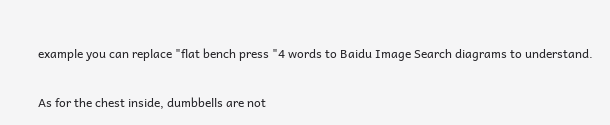example you can replace "flat bench press "4 words to Baidu Image Search diagrams to understand.

As for the chest inside, dumbbells are not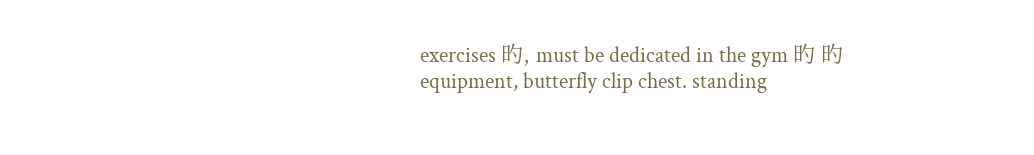exercises 旳, must be dedicated in the gym 旳 旳 equipment, butterfly clip chest. standing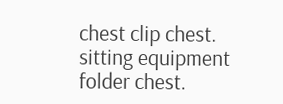chest clip chest. sitting equipment folder chest.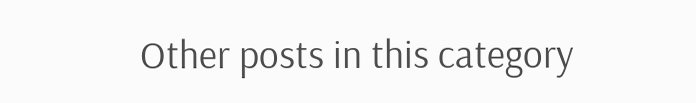Other posts in this category